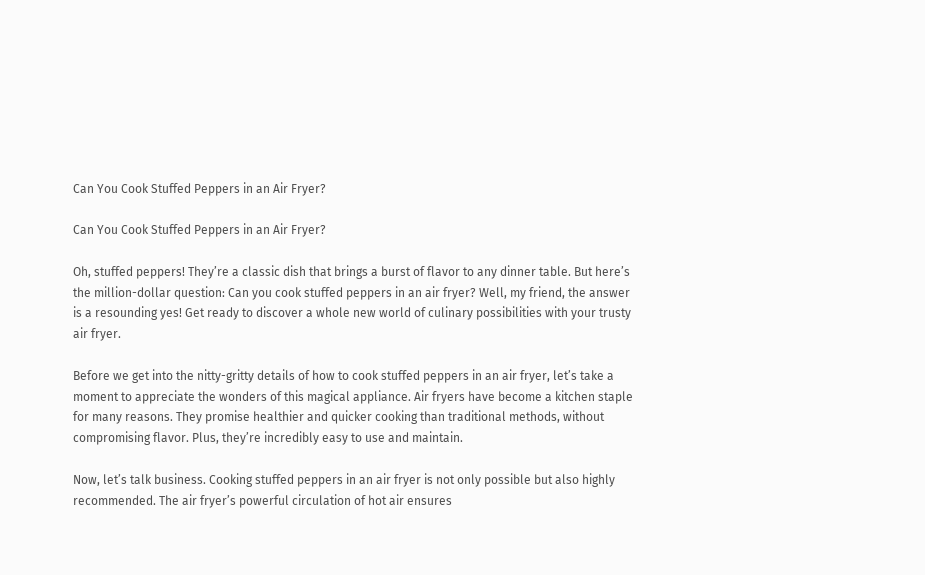Can You Cook Stuffed Peppers in an Air Fryer?

Can You Cook Stuffed Peppers in an Air Fryer?

Oh, stuffed peppers! They’re a classic dish that brings a burst of flavor to any dinner table. But here’s the million-dollar question: Can you cook stuffed peppers in an air fryer? Well, my friend, the answer is a resounding yes! Get ready to discover a whole new world of culinary possibilities with your trusty air fryer.

Before we get into the nitty-gritty details of how to cook stuffed peppers in an air fryer, let’s take a moment to appreciate the wonders of this magical appliance. Air fryers have become a kitchen staple for many reasons. They promise healthier and quicker cooking than traditional methods, without compromising flavor. Plus, they’re incredibly easy to use and maintain.

Now, let’s talk business. Cooking stuffed peppers in an air fryer is not only possible but also highly recommended. The air fryer’s powerful circulation of hot air ensures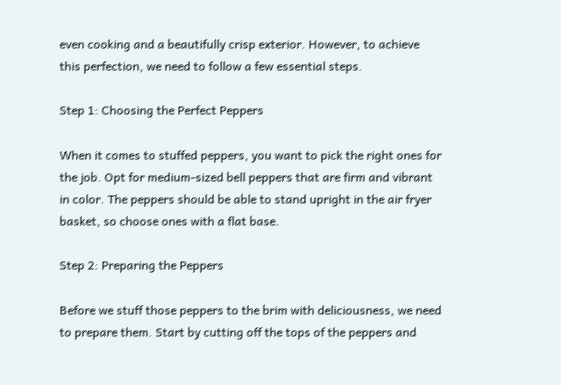even cooking and a beautifully crisp exterior. However, to achieve this perfection, we need to follow a few essential steps.

Step 1: Choosing the Perfect Peppers

When it comes to stuffed peppers, you want to pick the right ones for the job. Opt for medium-sized bell peppers that are firm and vibrant in color. The peppers should be able to stand upright in the air fryer basket, so choose ones with a flat base.

Step 2: Preparing the Peppers

Before we stuff those peppers to the brim with deliciousness, we need to prepare them. Start by cutting off the tops of the peppers and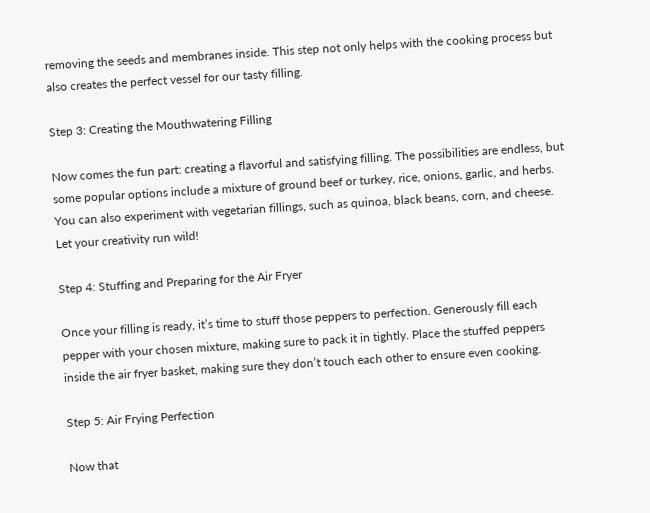removing the seeds and membranes inside. This step not only helps with the cooking process but also creates the perfect vessel for our tasty filling.

Step 3: Creating the Mouthwatering Filling

Now comes the fun part: creating a flavorful and satisfying filling. The possibilities are endless, but some popular options include a mixture of ground beef or turkey, rice, onions, garlic, and herbs. You can also experiment with vegetarian fillings, such as quinoa, black beans, corn, and cheese. Let your creativity run wild!

Step 4: Stuffing and Preparing for the Air Fryer

Once your filling is ready, it’s time to stuff those peppers to perfection. Generously fill each pepper with your chosen mixture, making sure to pack it in tightly. Place the stuffed peppers inside the air fryer basket, making sure they don’t touch each other to ensure even cooking.

Step 5: Air Frying Perfection

Now that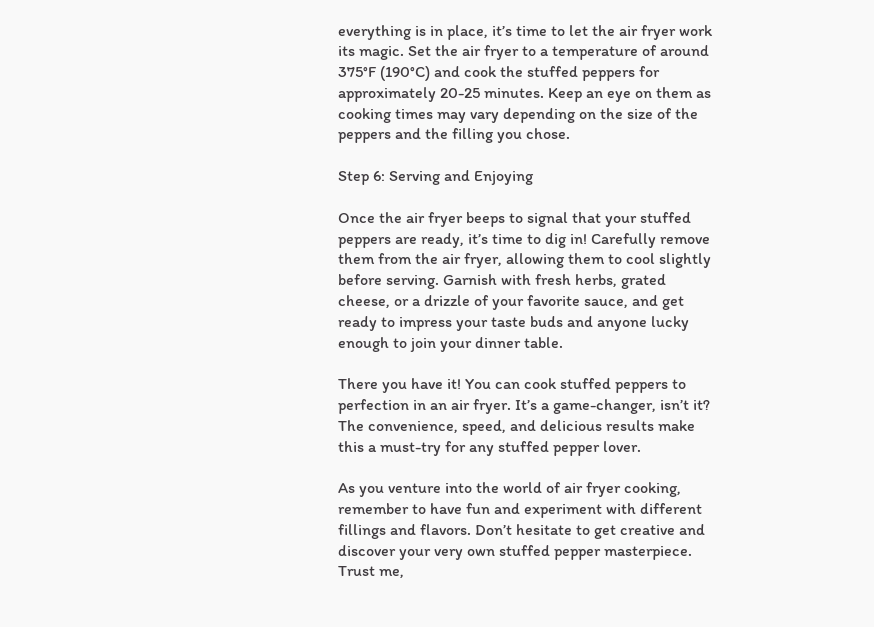everything is in place, it’s time to let the air fryer work its magic. Set the air fryer to a temperature of around 375°F (190°C) and cook the stuffed peppers for approximately 20-25 minutes. Keep an eye on them as cooking times may vary depending on the size of the peppers and the filling you chose.

Step 6: Serving and Enjoying

Once the air fryer beeps to signal that your stuffed peppers are ready, it’s time to dig in! Carefully remove them from the air fryer, allowing them to cool slightly before serving. Garnish with fresh herbs, grated cheese, or a drizzle of your favorite sauce, and get ready to impress your taste buds and anyone lucky enough to join your dinner table.

There you have it! You can cook stuffed peppers to perfection in an air fryer. It’s a game-changer, isn’t it? The convenience, speed, and delicious results make this a must-try for any stuffed pepper lover.

As you venture into the world of air fryer cooking, remember to have fun and experiment with different fillings and flavors. Don’t hesitate to get creative and discover your very own stuffed pepper masterpiece. Trust me,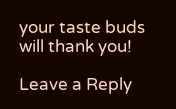your taste buds will thank you!

Leave a Reply